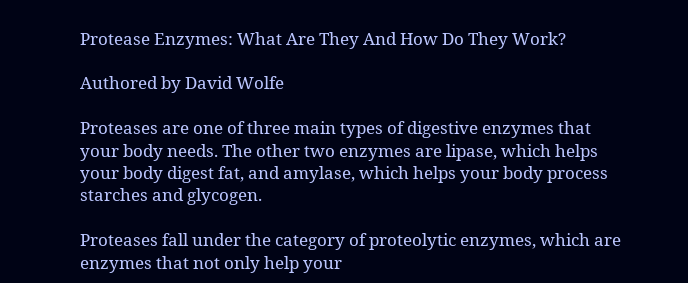Protease Enzymes: What Are They And How Do They Work?

Authored by David Wolfe

Proteases are one of three main types of digestive enzymes that your body needs. The other two enzymes are lipase, which helps your body digest fat, and amylase, which helps your body process starches and glycogen.

Proteases fall under the category of proteolytic enzymes, which are enzymes that not only help your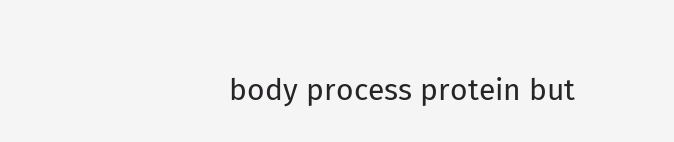body process protein but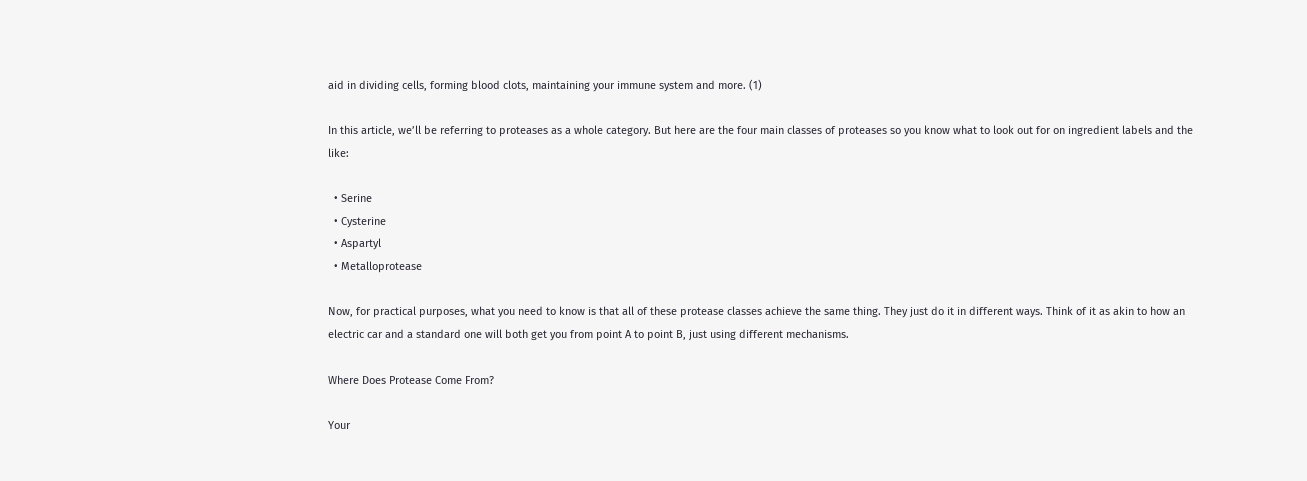aid in dividing cells, forming blood clots, maintaining your immune system and more. (1)

In this article, we’ll be referring to proteases as a whole category. But here are the four main classes of proteases so you know what to look out for on ingredient labels and the like:

  • Serine
  • Cysterine
  • Aspartyl
  • Metalloprotease

Now, for practical purposes, what you need to know is that all of these protease classes achieve the same thing. They just do it in different ways. Think of it as akin to how an electric car and a standard one will both get you from point A to point B, just using different mechanisms.

Where Does Protease Come From?

Your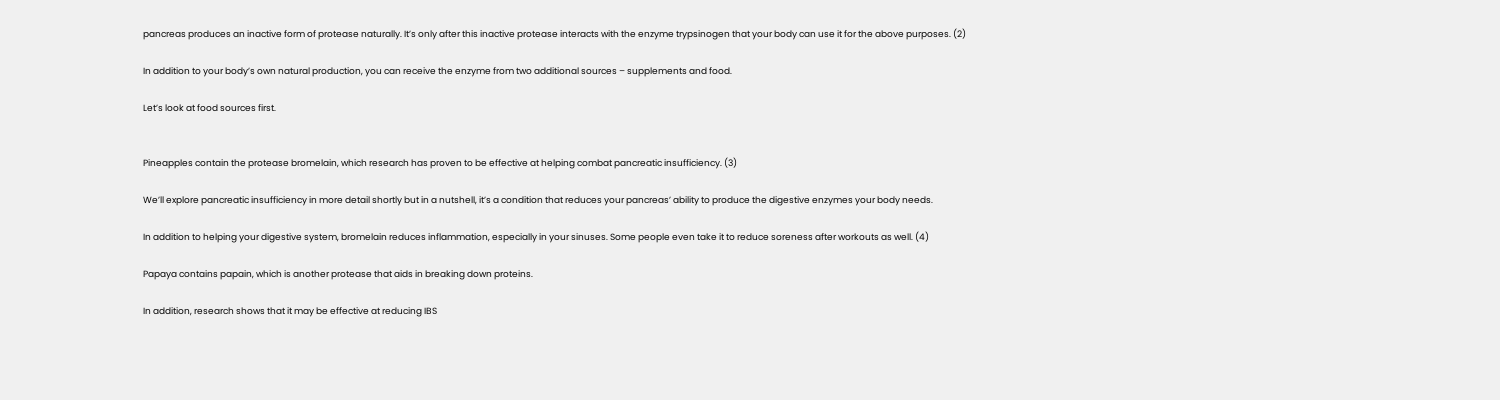pancreas produces an inactive form of protease naturally. It’s only after this inactive protease interacts with the enzyme trypsinogen that your body can use it for the above purposes. (2)

In addition to your body’s own natural production, you can receive the enzyme from two additional sources – supplements and food.

Let’s look at food sources first.


Pineapples contain the protease bromelain, which research has proven to be effective at helping combat pancreatic insufficiency. (3)

We’ll explore pancreatic insufficiency in more detail shortly but in a nutshell, it’s a condition that reduces your pancreas’ ability to produce the digestive enzymes your body needs.

In addition to helping your digestive system, bromelain reduces inflammation, especially in your sinuses. Some people even take it to reduce soreness after workouts as well. (4)

Papaya contains papain, which is another protease that aids in breaking down proteins.

In addition, research shows that it may be effective at reducing IBS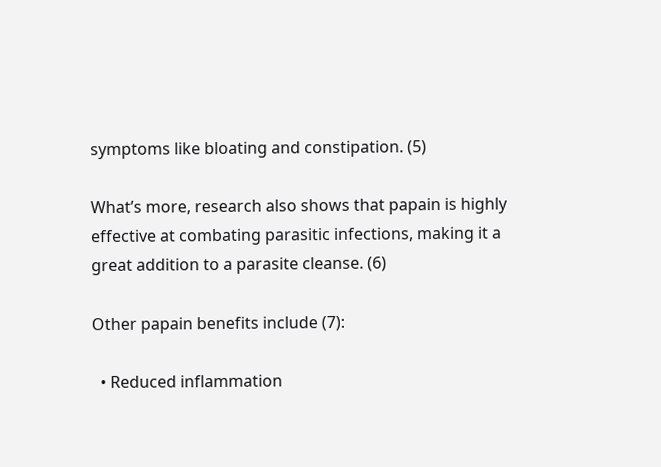symptoms like bloating and constipation. (5)

What’s more, research also shows that papain is highly effective at combating parasitic infections, making it a great addition to a parasite cleanse. (6)

Other papain benefits include (7):

  • Reduced inflammation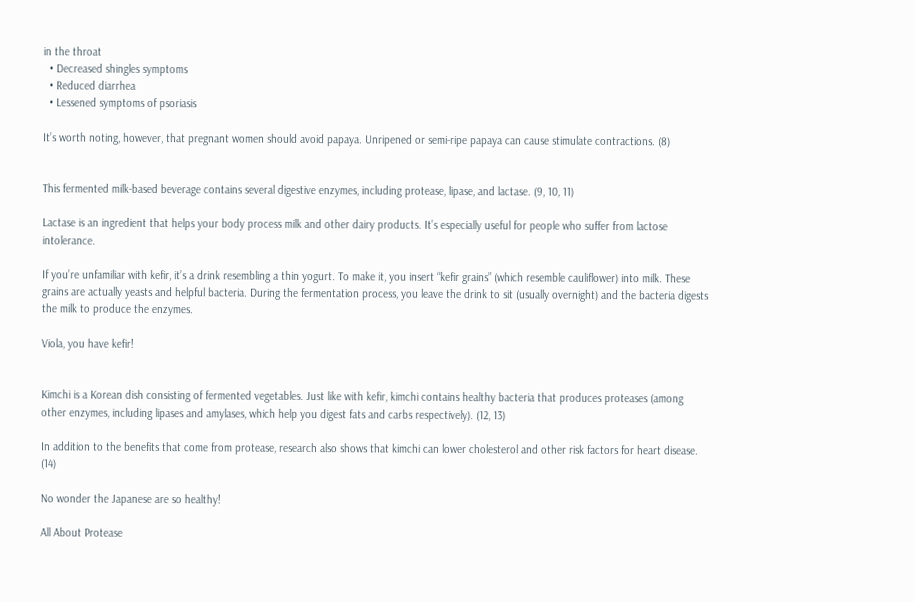in the throat
  • Decreased shingles symptoms
  • Reduced diarrhea
  • Lessened symptoms of psoriasis

It’s worth noting, however, that pregnant women should avoid papaya. Unripened or semi-ripe papaya can cause stimulate contractions. (8)


This fermented milk-based beverage contains several digestive enzymes, including protease, lipase, and lactase. (9, 10, 11)

Lactase is an ingredient that helps your body process milk and other dairy products. It’s especially useful for people who suffer from lactose intolerance.

If you’re unfamiliar with kefir, it’s a drink resembling a thin yogurt. To make it, you insert “kefir grains” (which resemble cauliflower) into milk. These grains are actually yeasts and helpful bacteria. During the fermentation process, you leave the drink to sit (usually overnight) and the bacteria digests the milk to produce the enzymes.

Viola, you have kefir!


Kimchi is a Korean dish consisting of fermented vegetables. Just like with kefir, kimchi contains healthy bacteria that produces proteases (among other enzymes, including lipases and amylases, which help you digest fats and carbs respectively). (12, 13)

In addition to the benefits that come from protease, research also shows that kimchi can lower cholesterol and other risk factors for heart disease. (14)

No wonder the Japanese are so healthy!

All About Protease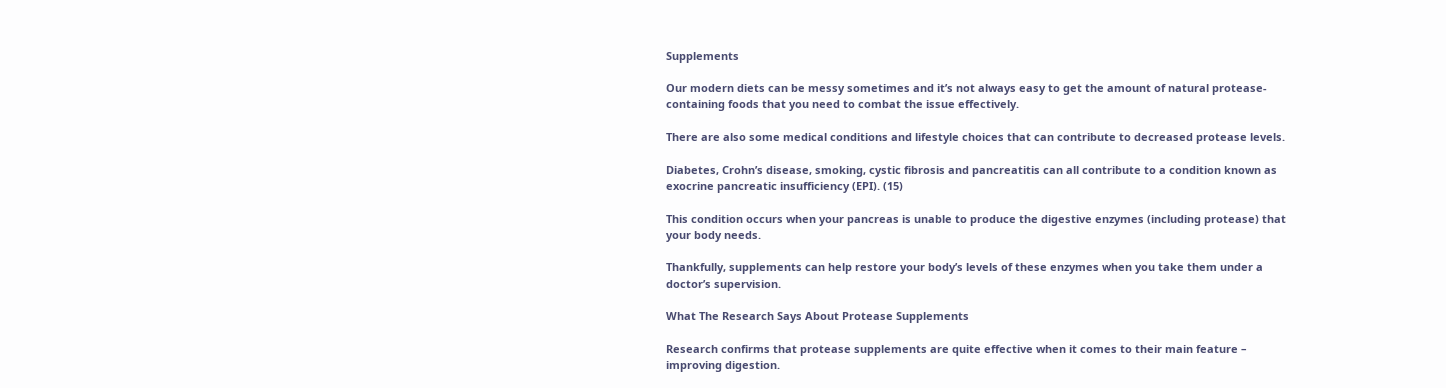Supplements

Our modern diets can be messy sometimes and it’s not always easy to get the amount of natural protease-containing foods that you need to combat the issue effectively.

There are also some medical conditions and lifestyle choices that can contribute to decreased protease levels.

Diabetes, Crohn’s disease, smoking, cystic fibrosis and pancreatitis can all contribute to a condition known as exocrine pancreatic insufficiency (EPI). (15)

This condition occurs when your pancreas is unable to produce the digestive enzymes (including protease) that your body needs.

Thankfully, supplements can help restore your body’s levels of these enzymes when you take them under a doctor’s supervision.

What The Research Says About Protease Supplements

Research confirms that protease supplements are quite effective when it comes to their main feature – improving digestion.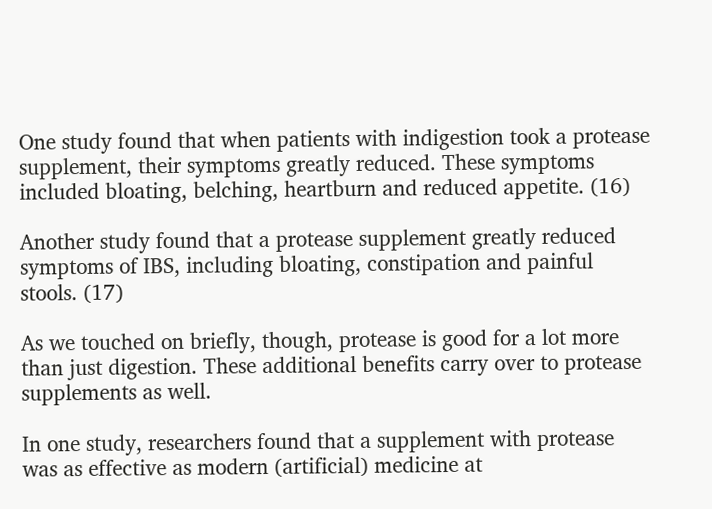One study found that when patients with indigestion took a protease supplement, their symptoms greatly reduced. These symptoms included bloating, belching, heartburn and reduced appetite. (16)

Another study found that a protease supplement greatly reduced symptoms of IBS, including bloating, constipation and painful stools. (17)

As we touched on briefly, though, protease is good for a lot more than just digestion. These additional benefits carry over to protease supplements as well.

In one study, researchers found that a supplement with protease was as effective as modern (artificial) medicine at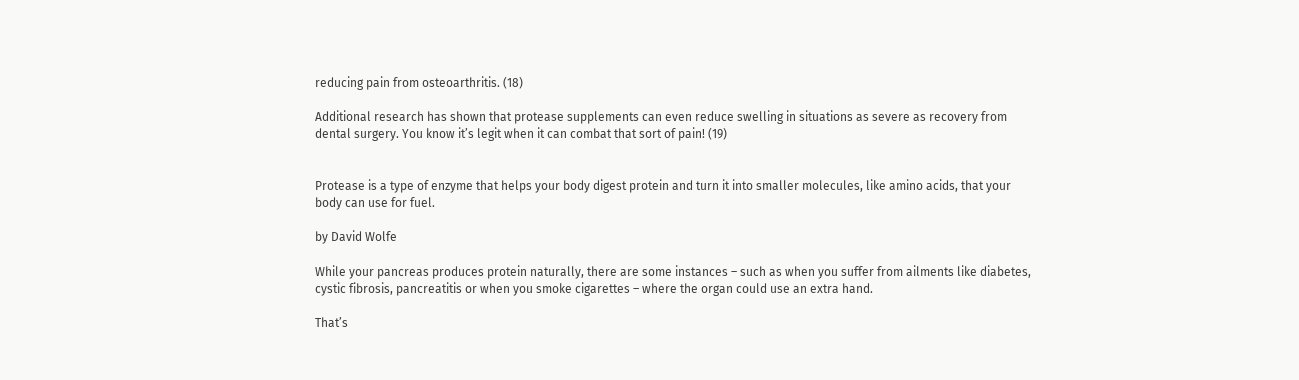reducing pain from osteoarthritis. (18)

Additional research has shown that protease supplements can even reduce swelling in situations as severe as recovery from dental surgery. You know it’s legit when it can combat that sort of pain! (19)


Protease is a type of enzyme that helps your body digest protein and turn it into smaller molecules, like amino acids, that your body can use for fuel.

by David Wolfe

While your pancreas produces protein naturally, there are some instances – such as when you suffer from ailments like diabetes, cystic fibrosis, pancreatitis or when you smoke cigarettes – where the organ could use an extra hand.

That’s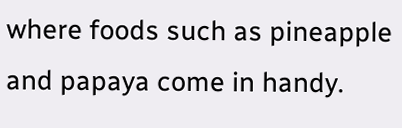where foods such as pineapple and papaya come in handy.